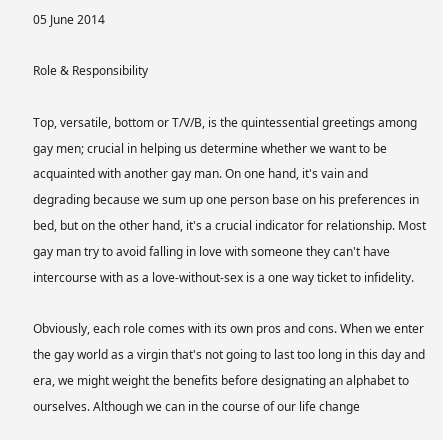05 June 2014

Role & Responsibility

Top, versatile, bottom or T/V/B, is the quintessential greetings among gay men; crucial in helping us determine whether we want to be acquainted with another gay man. On one hand, it's vain and degrading because we sum up one person base on his preferences in bed, but on the other hand, it's a crucial indicator for relationship. Most gay man try to avoid falling in love with someone they can't have intercourse with as a love-without-sex is a one way ticket to infidelity.

Obviously, each role comes with its own pros and cons. When we enter the gay world as a virgin that's not going to last too long in this day and era, we might weight the benefits before designating an alphabet to ourselves. Although we can in the course of our life change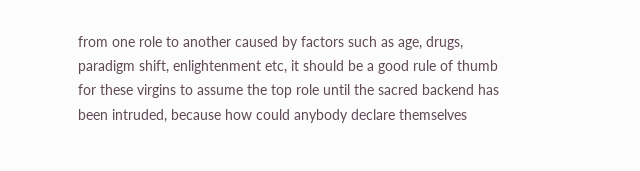from one role to another caused by factors such as age, drugs, paradigm shift, enlightenment etc, it should be a good rule of thumb for these virgins to assume the top role until the sacred backend has been intruded, because how could anybody declare themselves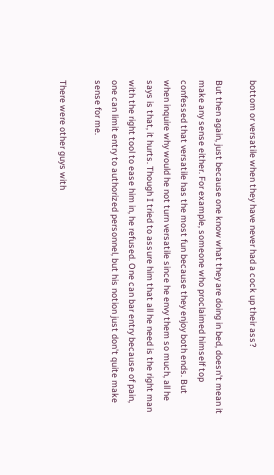bottom or versatile when they have never had a cock up their ass?

But then again, just because one know what they are doing in bed, doesn't mean it make any sense either. For example, someone who proclaimed himself top confessed that versatile has the most fun because they enjoy both ends. But when inquire why would he not turn versatile since he envy them so much, all he says is that, it hurts. Though I tried to assure him that all he need is the right man with the right tool to ease him in, he refused. One can bar entry because of pain, one can limit entry to authorized personnel, but his notion just don't quite make sense for me.

There were other guys with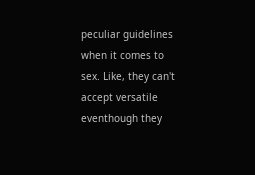peculiar guidelines when it comes to sex. Like, they can't accept versatile eventhough they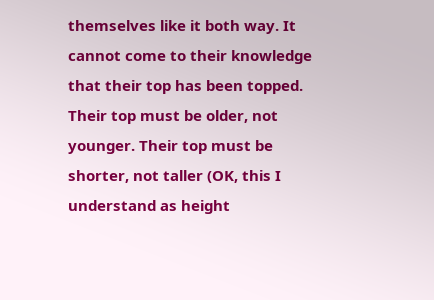themselves like it both way. It cannot come to their knowledge that their top has been topped. Their top must be older, not younger. Their top must be shorter, not taller (OK, this I understand as height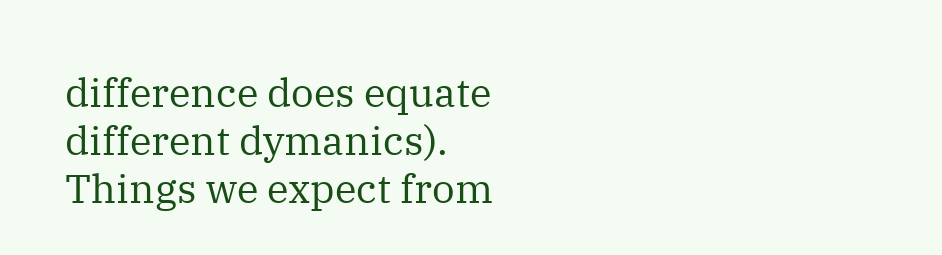difference does equate different dymanics). Things we expect from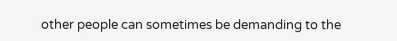other people can sometimes be demanding to the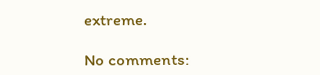extreme.

No comments: